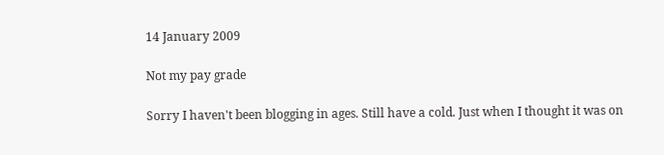14 January 2009

Not my pay grade

Sorry I haven't been blogging in ages. Still have a cold. Just when I thought it was on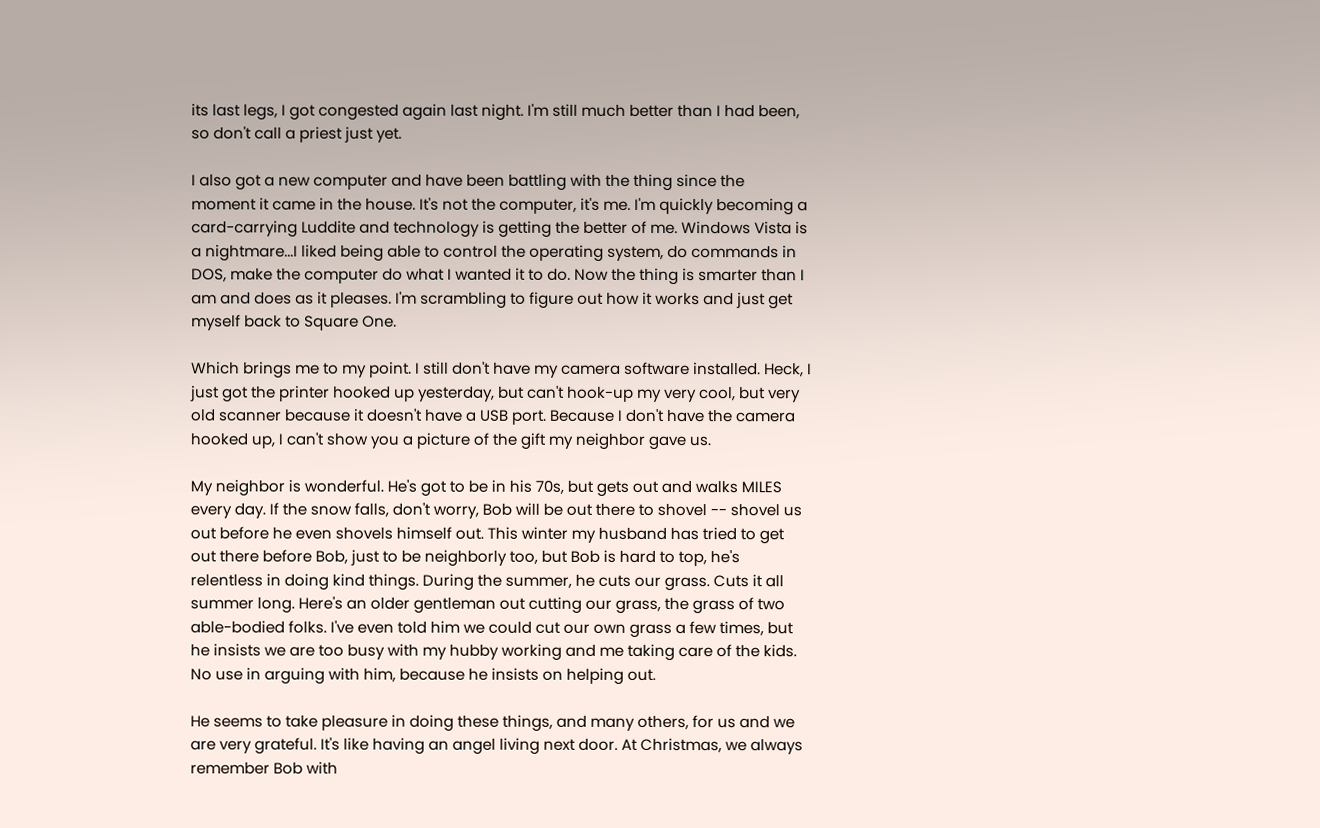its last legs, I got congested again last night. I'm still much better than I had been, so don't call a priest just yet.

I also got a new computer and have been battling with the thing since the moment it came in the house. It's not the computer, it's me. I'm quickly becoming a card-carrying Luddite and technology is getting the better of me. Windows Vista is a nightmare...I liked being able to control the operating system, do commands in DOS, make the computer do what I wanted it to do. Now the thing is smarter than I am and does as it pleases. I'm scrambling to figure out how it works and just get myself back to Square One.

Which brings me to my point. I still don't have my camera software installed. Heck, I just got the printer hooked up yesterday, but can't hook-up my very cool, but very old scanner because it doesn't have a USB port. Because I don't have the camera hooked up, I can't show you a picture of the gift my neighbor gave us.

My neighbor is wonderful. He's got to be in his 70s, but gets out and walks MILES every day. If the snow falls, don't worry, Bob will be out there to shovel -- shovel us out before he even shovels himself out. This winter my husband has tried to get out there before Bob, just to be neighborly too, but Bob is hard to top, he's relentless in doing kind things. During the summer, he cuts our grass. Cuts it all summer long. Here's an older gentleman out cutting our grass, the grass of two able-bodied folks. I've even told him we could cut our own grass a few times, but he insists we are too busy with my hubby working and me taking care of the kids. No use in arguing with him, because he insists on helping out.

He seems to take pleasure in doing these things, and many others, for us and we are very grateful. It's like having an angel living next door. At Christmas, we always remember Bob with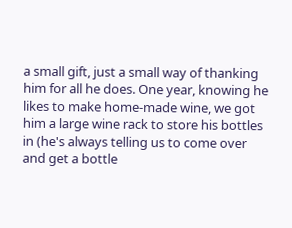a small gift, just a small way of thanking him for all he does. One year, knowing he likes to make home-made wine, we got him a large wine rack to store his bottles in (he's always telling us to come over and get a bottle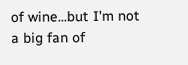of wine...but I'm not a big fan of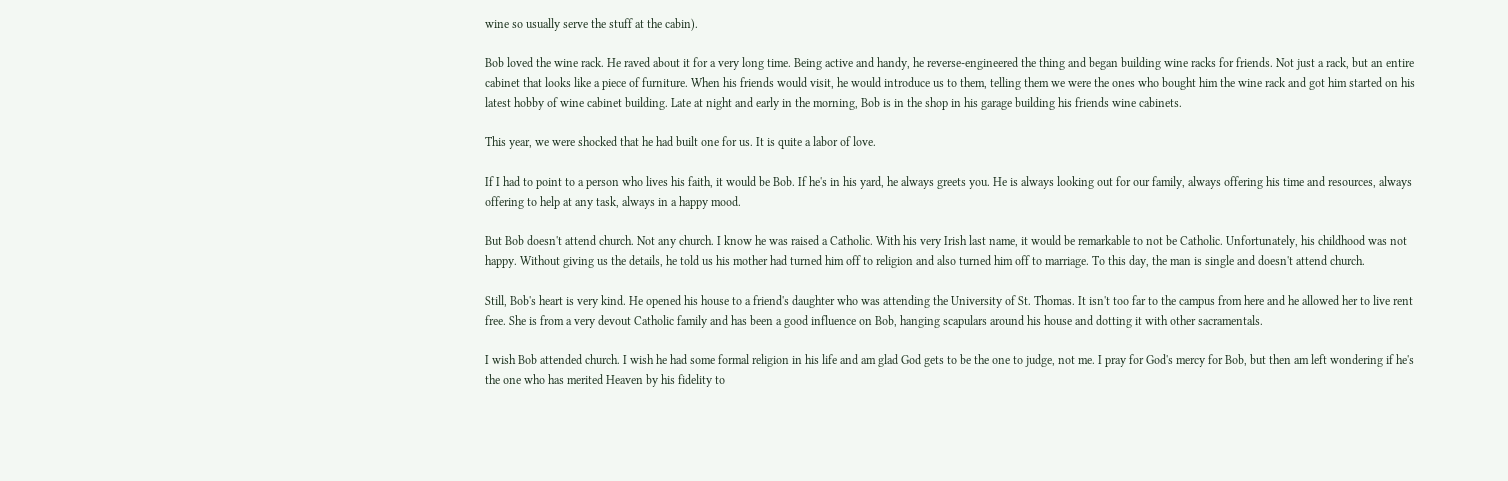wine so usually serve the stuff at the cabin).

Bob loved the wine rack. He raved about it for a very long time. Being active and handy, he reverse-engineered the thing and began building wine racks for friends. Not just a rack, but an entire cabinet that looks like a piece of furniture. When his friends would visit, he would introduce us to them, telling them we were the ones who bought him the wine rack and got him started on his latest hobby of wine cabinet building. Late at night and early in the morning, Bob is in the shop in his garage building his friends wine cabinets.

This year, we were shocked that he had built one for us. It is quite a labor of love.

If I had to point to a person who lives his faith, it would be Bob. If he's in his yard, he always greets you. He is always looking out for our family, always offering his time and resources, always offering to help at any task, always in a happy mood.

But Bob doesn't attend church. Not any church. I know he was raised a Catholic. With his very Irish last name, it would be remarkable to not be Catholic. Unfortunately, his childhood was not happy. Without giving us the details, he told us his mother had turned him off to religion and also turned him off to marriage. To this day, the man is single and doesn't attend church.

Still, Bob's heart is very kind. He opened his house to a friend's daughter who was attending the University of St. Thomas. It isn't too far to the campus from here and he allowed her to live rent free. She is from a very devout Catholic family and has been a good influence on Bob, hanging scapulars around his house and dotting it with other sacramentals.

I wish Bob attended church. I wish he had some formal religion in his life and am glad God gets to be the one to judge, not me. I pray for God's mercy for Bob, but then am left wondering if he's the one who has merited Heaven by his fidelity to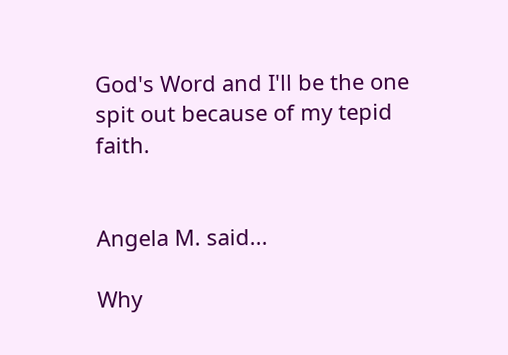God's Word and I'll be the one spit out because of my tepid faith.


Angela M. said...

Why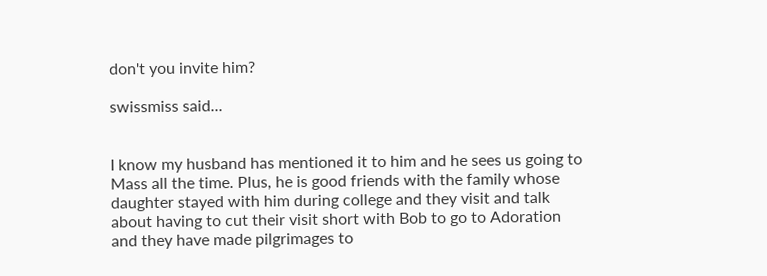don't you invite him?

swissmiss said...


I know my husband has mentioned it to him and he sees us going to Mass all the time. Plus, he is good friends with the family whose daughter stayed with him during college and they visit and talk about having to cut their visit short with Bob to go to Adoration and they have made pilgrimages to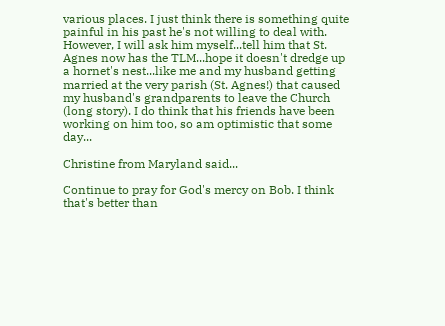various places. I just think there is something quite painful in his past he's not willing to deal with. However, I will ask him myself...tell him that St. Agnes now has the TLM...hope it doesn't dredge up a hornet's nest...like me and my husband getting married at the very parish (St. Agnes!) that caused my husband's grandparents to leave the Church (long story). I do think that his friends have been working on him too, so am optimistic that some day...

Christine from Maryland said...

Continue to pray for God's mercy on Bob. I think that's better than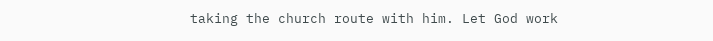taking the church route with him. Let God work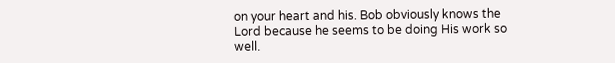on your heart and his. Bob obviously knows the Lord because he seems to be doing His work so well.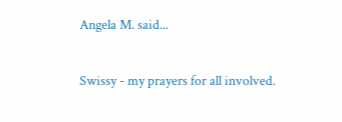Angela M. said...

Swissy - my prayers for all involved.